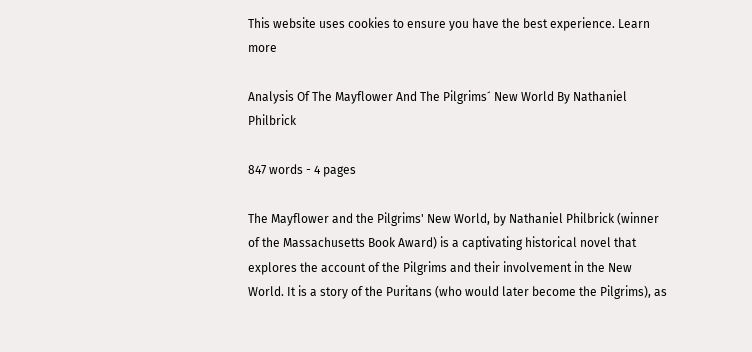This website uses cookies to ensure you have the best experience. Learn more

Analysis Of The Mayflower And The Pilgrims´ New World By Nathaniel Philbrick

847 words - 4 pages

The Mayflower and the Pilgrims' New World, by Nathaniel Philbrick (winner of the Massachusetts Book Award) is a captivating historical novel that explores the account of the Pilgrims and their involvement in the New World. It is a story of the Puritans (who would later become the Pilgrims), as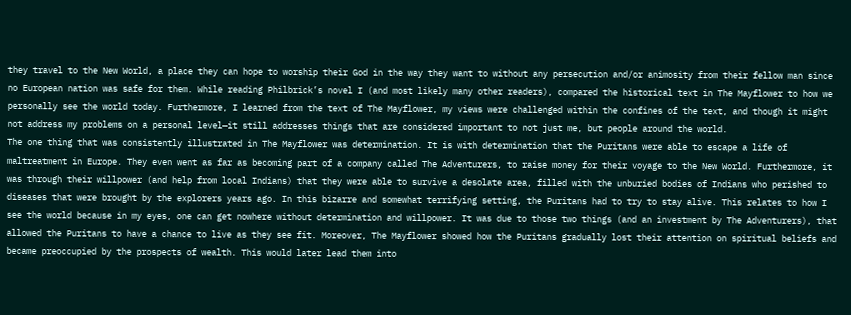they travel to the New World, a place they can hope to worship their God in the way they want to without any persecution and/or animosity from their fellow man since no European nation was safe for them. While reading Philbrick’s novel I (and most likely many other readers), compared the historical text in The Mayflower to how we personally see the world today. Furthermore, I learned from the text of The Mayflower, my views were challenged within the confines of the text, and though it might not address my problems on a personal level—it still addresses things that are considered important to not just me, but people around the world.
The one thing that was consistently illustrated in The Mayflower was determination. It is with determination that the Puritans were able to escape a life of maltreatment in Europe. They even went as far as becoming part of a company called The Adventurers, to raise money for their voyage to the New World. Furthermore, it was through their willpower (and help from local Indians) that they were able to survive a desolate area, filled with the unburied bodies of Indians who perished to diseases that were brought by the explorers years ago. In this bizarre and somewhat terrifying setting, the Puritans had to try to stay alive. This relates to how I see the world because in my eyes, one can get nowhere without determination and willpower. It was due to those two things (and an investment by The Adventurers), that allowed the Puritans to have a chance to live as they see fit. Moreover, The Mayflower showed how the Puritans gradually lost their attention on spiritual beliefs and became preoccupied by the prospects of wealth. This would later lead them into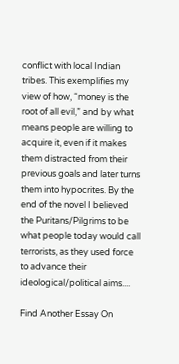conflict with local Indian tribes. This exemplifies my view of how, “money is the root of all evil,” and by what means people are willing to acquire it, even if it makes them distracted from their previous goals and later turns them into hypocrites. By the end of the novel I believed the Puritans/Pilgrims to be what people today would call terrorists, as they used force to advance their ideological/political aims....

Find Another Essay On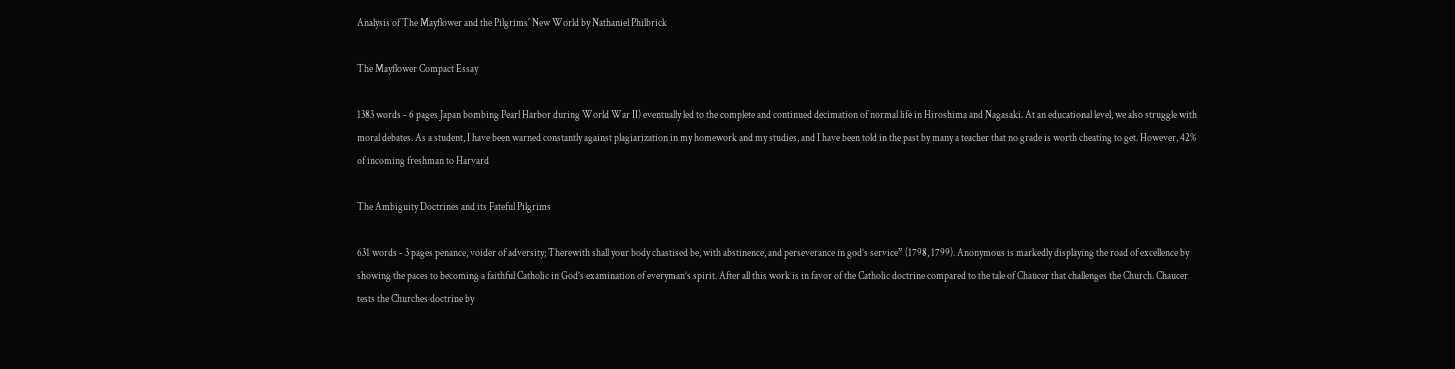Analysis of The Mayflower and the Pilgrims´ New World by Nathaniel Philbrick

The Mayflower Compact Essay

1383 words - 6 pages Japan bombing Pearl Harbor during World War II) eventually led to the complete and continued decimation of normal life in Hiroshima and Nagasaki. At an educational level, we also struggle with moral debates. As a student, I have been warned constantly against plagiarization in my homework and my studies, and I have been told in the past by many a teacher that no grade is worth cheating to get. However, 42% of incoming freshman to Harvard

The Ambiguity Doctrines and its Fateful Pilgrims

631 words - 3 pages penance, voider of adversity; Therewith shall your body chastised be, with abstinence, and perseverance in god’s service” (1798, 1799). Anonymous is markedly displaying the road of excellence by showing the paces to becoming a faithful Catholic in God’s examination of everyman’s spirit. After all this work is in favor of the Catholic doctrine compared to the tale of Chaucer that challenges the Church. Chaucer tests the Churches doctrine by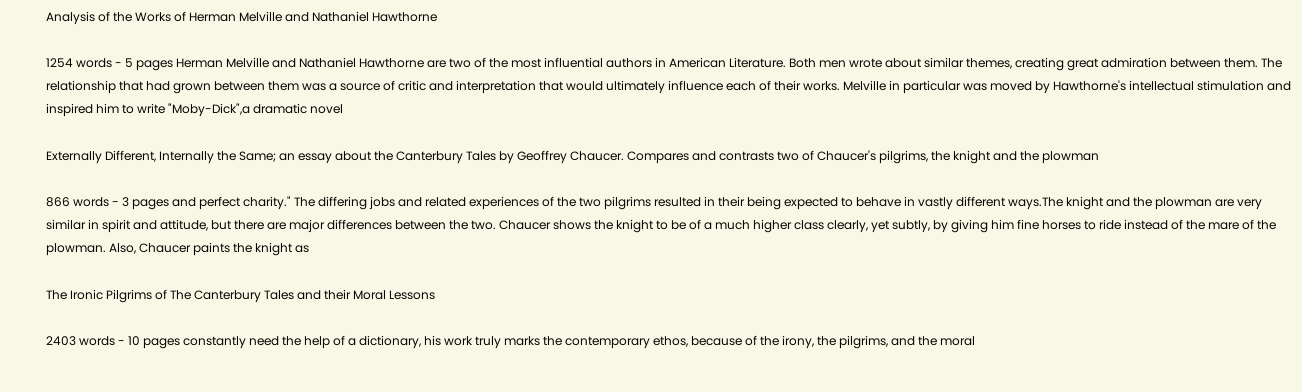Analysis of the Works of Herman Melville and Nathaniel Hawthorne

1254 words - 5 pages Herman Melville and Nathaniel Hawthorne are two of the most influential authors in American Literature. Both men wrote about similar themes, creating great admiration between them. The relationship that had grown between them was a source of critic and interpretation that would ultimately influence each of their works. Melville in particular was moved by Hawthorne's intellectual stimulation and inspired him to write "Moby-Dick",a dramatic novel

Externally Different, Internally the Same; an essay about the Canterbury Tales by Geoffrey Chaucer. Compares and contrasts two of Chaucer's pilgrims, the knight and the plowman

866 words - 3 pages and perfect charity." The differing jobs and related experiences of the two pilgrims resulted in their being expected to behave in vastly different ways.The knight and the plowman are very similar in spirit and attitude, but there are major differences between the two. Chaucer shows the knight to be of a much higher class clearly, yet subtly, by giving him fine horses to ride instead of the mare of the plowman. Also, Chaucer paints the knight as

The Ironic Pilgrims of The Canterbury Tales and their Moral Lessons

2403 words - 10 pages constantly need the help of a dictionary, his work truly marks the contemporary ethos, because of the irony, the pilgrims, and the moral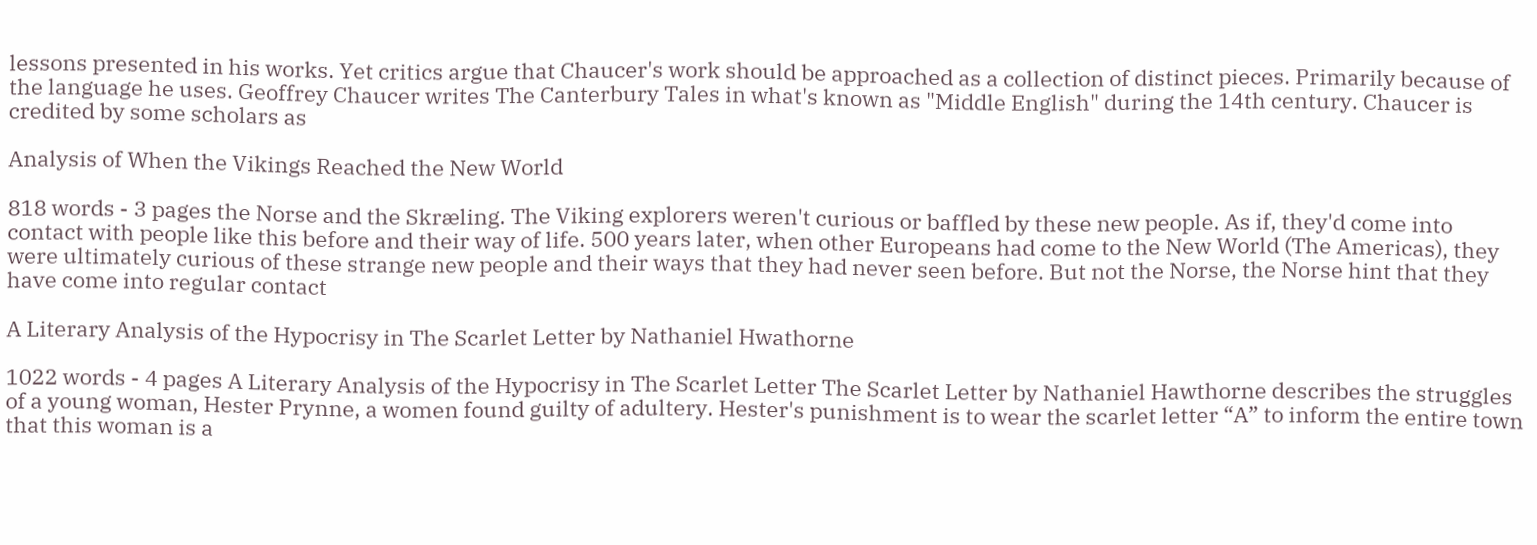lessons presented in his works. Yet critics argue that Chaucer's work should be approached as a collection of distinct pieces. Primarily because of the language he uses. Geoffrey Chaucer writes The Canterbury Tales in what's known as "Middle English" during the 14th century. Chaucer is credited by some scholars as

Analysis of When the Vikings Reached the New World

818 words - 3 pages the Norse and the Skræling. The Viking explorers weren't curious or baffled by these new people. As if, they'd come into contact with people like this before and their way of life. 500 years later, when other Europeans had come to the New World (The Americas), they were ultimately curious of these strange new people and their ways that they had never seen before. But not the Norse, the Norse hint that they have come into regular contact

A Literary Analysis of the Hypocrisy in The Scarlet Letter by Nathaniel Hwathorne

1022 words - 4 pages A Literary Analysis of the Hypocrisy in The Scarlet Letter The Scarlet Letter by Nathaniel Hawthorne describes the struggles of a young woman, Hester Prynne, a women found guilty of adultery. Hester's punishment is to wear the scarlet letter “A” to inform the entire town that this woman is a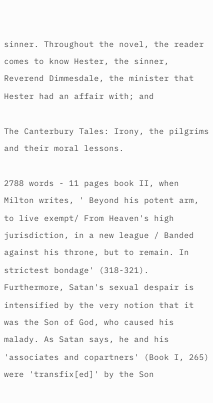sinner. Throughout the novel, the reader comes to know Hester, the sinner, Reverend Dimmesdale, the minister that Hester had an affair with; and

The Canterbury Tales: Irony, the pilgrims and their moral lessons.

2788 words - 11 pages book II, when Milton writes, ' Beyond his potent arm, to live exempt/ From Heaven's high jurisdiction, in a new league / Banded against his throne, but to remain. In strictest bondage' (318-321). Furthermore, Satan's sexual despair is intensified by the very notion that it was the Son of God, who caused his malady. As Satan says, he and his 'associates and copartners' (Book I, 265) were 'transfix[ed]' by the Son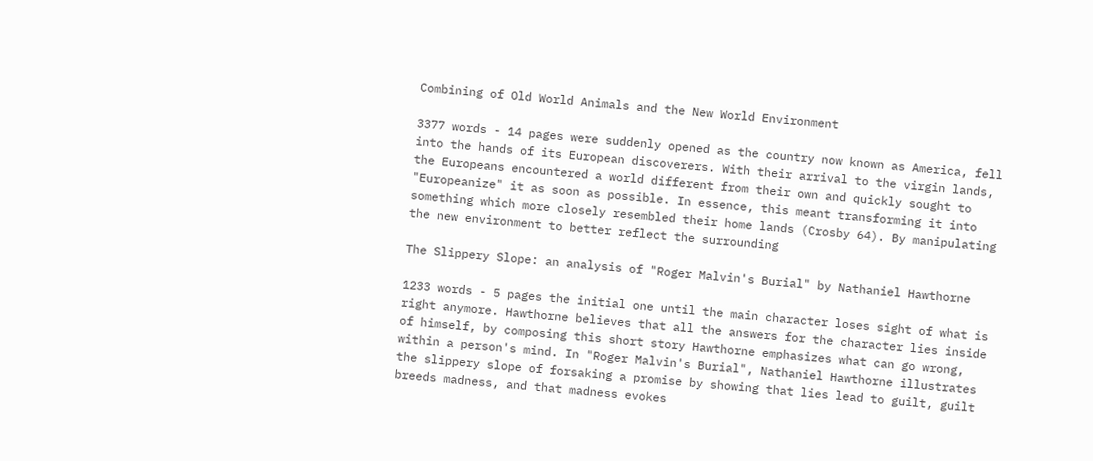Combining of Old World Animals and the New World Environment

3377 words - 14 pages were suddenly opened as the country now known as America, fell into the hands of its European discoverers. With their arrival to the virgin lands, the Europeans encountered a world different from their own and quickly sought to "Europeanize" it as soon as possible. In essence, this meant transforming it into something which more closely resembled their home lands (Crosby 64). By manipulating the new environment to better reflect the surrounding

The Slippery Slope: an analysis of "Roger Malvin's Burial" by Nathaniel Hawthorne

1233 words - 5 pages the initial one until the main character loses sight of what is right anymore. Hawthorne believes that all the answers for the character lies inside of himself, by composing this short story Hawthorne emphasizes what can go wrong, within a person's mind. In "Roger Malvin's Burial", Nathaniel Hawthorne illustrates the slippery slope of forsaking a promise by showing that lies lead to guilt, guilt breeds madness, and that madness evokes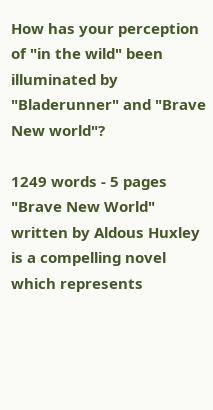How has your perception of "in the wild" been illuminated by "Bladerunner" and "Brave New world"?

1249 words - 5 pages "Brave New World" written by Aldous Huxley is a compelling novel which represents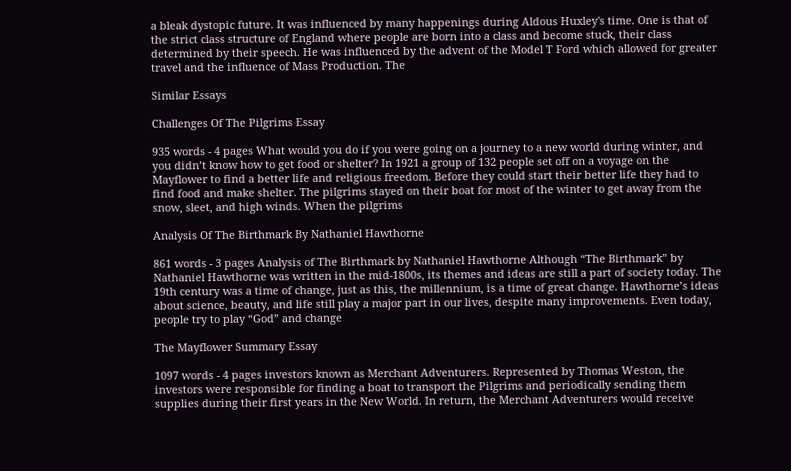a bleak dystopic future. It was influenced by many happenings during Aldous Huxley's time. One is that of the strict class structure of England where people are born into a class and become stuck, their class determined by their speech. He was influenced by the advent of the Model T Ford which allowed for greater travel and the influence of Mass Production. The

Similar Essays

Challenges Of The Pilgrims Essay

935 words - 4 pages What would you do if you were going on a journey to a new world during winter, and you didn’t know how to get food or shelter? In 1921 a group of 132 people set off on a voyage on the Mayflower to find a better life and religious freedom. Before they could start their better life they had to find food and make shelter. The pilgrims stayed on their boat for most of the winter to get away from the snow, sleet, and high winds. When the pilgrims

Analysis Of The Birthmark By Nathaniel Hawthorne

861 words - 3 pages Analysis of The Birthmark by Nathaniel Hawthorne Although “The Birthmark” by Nathaniel Hawthorne was written in the mid-1800s, its themes and ideas are still a part of society today. The 19th century was a time of change, just as this, the millennium, is a time of great change. Hawthorne’s ideas about science, beauty, and life still play a major part in our lives, despite many improvements. Even today, people try to play “God” and change

The Mayflower Summary Essay

1097 words - 4 pages investors known as Merchant Adventurers. Represented by Thomas Weston, the investors were responsible for finding a boat to transport the Pilgrims and periodically sending them supplies during their first years in the New World. In return, the Merchant Adventurers would receive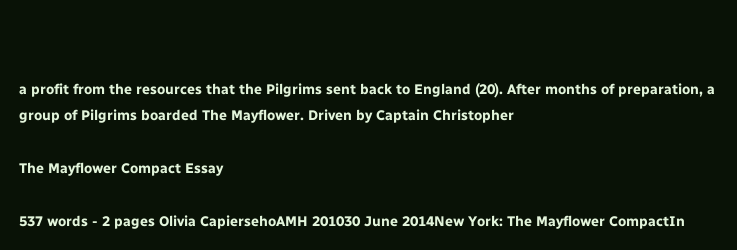a profit from the resources that the Pilgrims sent back to England (20). After months of preparation, a group of Pilgrims boarded The Mayflower. Driven by Captain Christopher

The Mayflower Compact Essay

537 words - 2 pages Olivia CapiersehoAMH 201030 June 2014New York: The Mayflower CompactIn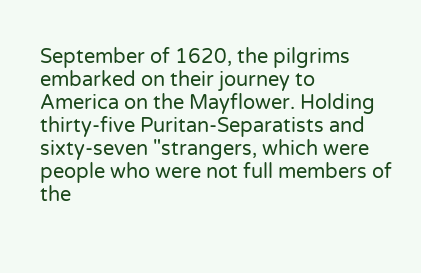September of 1620, the pilgrims embarked on their journey to America on the Mayflower. Holding thirty-five Puritan-Separatists and sixty-seven "strangers, which were people who were not full members of the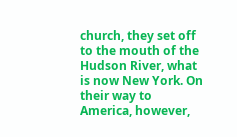church, they set off to the mouth of the Hudson River, what is now New York. On their way to America, however,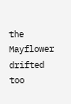the Mayflower drifted too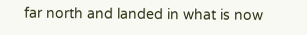far north and landed in what is now